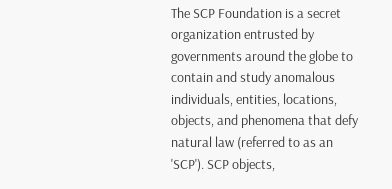The SCP Foundation is a secret organization entrusted by governments around the globe to contain and study anomalous individuals, entities, locations, objects, and phenomena that defy natural law (referred to as an 'SCP'). SCP objects,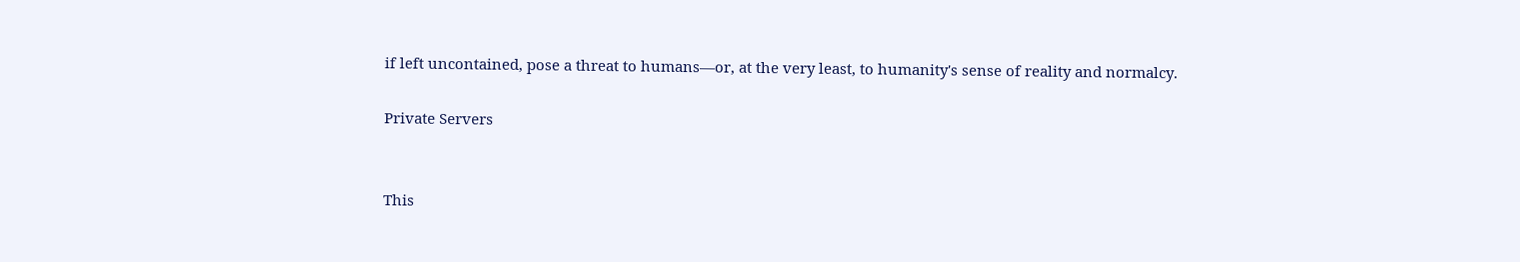if left uncontained, pose a threat to humans—or, at the very least, to humanity's sense of reality and normalcy.

Private Servers


This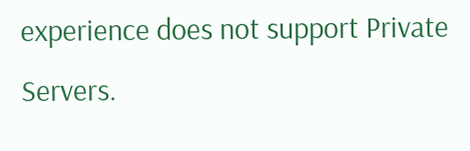experience does not support Private Servers.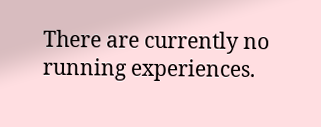There are currently no running experiences.